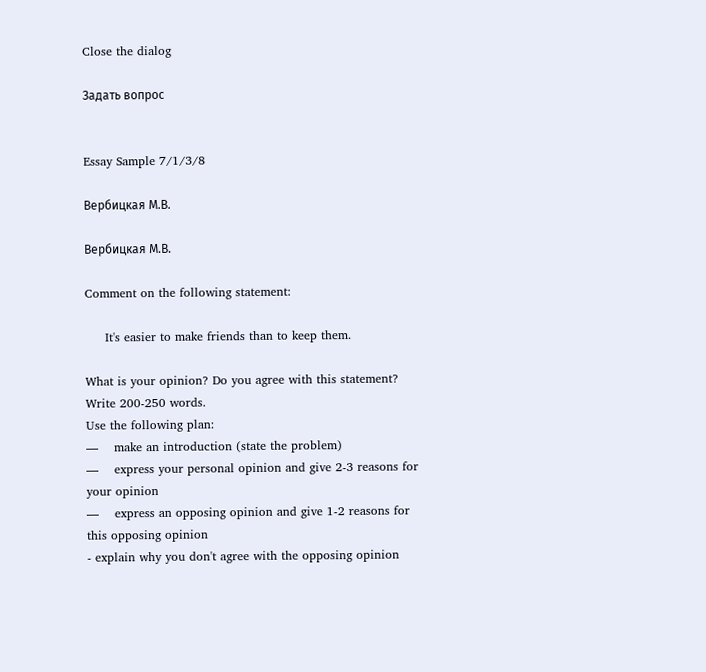Close the dialog

Задать вопрос


Essay Sample 7/1/3/8

Вербицкая М.В.

Вербицкая М.В.

Comment on the following statement:

     It's easier to make friends than to keep them.

What is your opinion? Do you agree with this statement?
Write 200-250 words.
Use the following plan:
—    make an introduction (state the problem)
—    express your personal opinion and give 2-3 reasons for your opinion
—    express an opposing opinion and give 1-2 reasons for this opposing opinion
- explain why you don't agree with the opposing opinion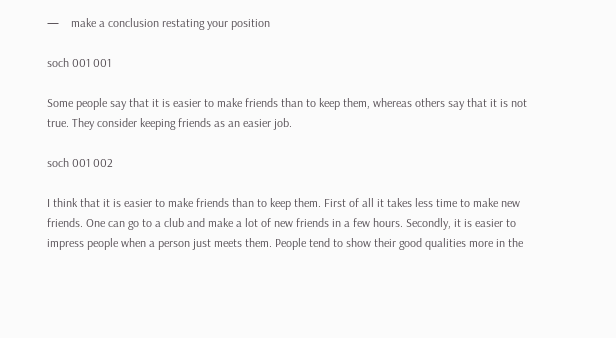—    make a conclusion restating your position

soch 001 001

Some people say that it is easier to make friends than to keep them, whereas others say that it is not true. They consider keeping friends as an easier job.

soch 001 002

I think that it is easier to make friends than to keep them. First of all it takes less time to make new friends. One can go to a club and make a lot of new friends in a few hours. Secondly, it is easier to impress people when a person just meets them. People tend to show their good qualities more in the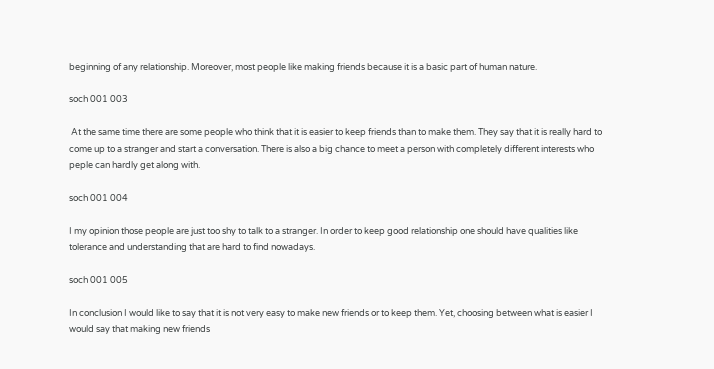beginning of any relationship. Moreover, most people like making friends because it is a basic part of human nature.

soch 001 003

 At the same time there are some people who think that it is easier to keep friends than to make them. They say that it is really hard to come up to a stranger and start a conversation. There is also a big chance to meet a person with completely different interests who peple can hardly get along with.

soch 001 004

I my opinion those people are just too shy to talk to a stranger. In order to keep good relationship one should have qualities like tolerance and understanding that are hard to find nowadays.

soch 001 005

In conclusion I would like to say that it is not very easy to make new friends or to keep them. Yet, choosing between what is easier I would say that making new friends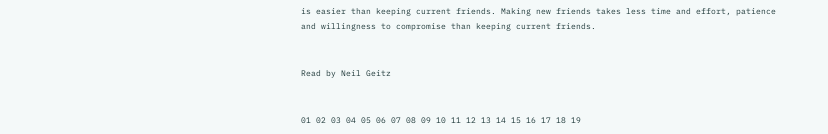is easier than keeping current friends. Making new friends takes less time and effort, patience and willingness to compromise than keeping current friends.


Read by Neil Geitz


01 02 03 04 05 06 07 08 09 10 11 12 13 14 15 16 17 18 19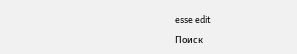esse edit

Поиск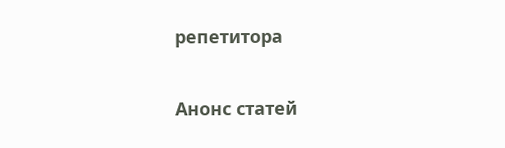репетитора

Анонс статей